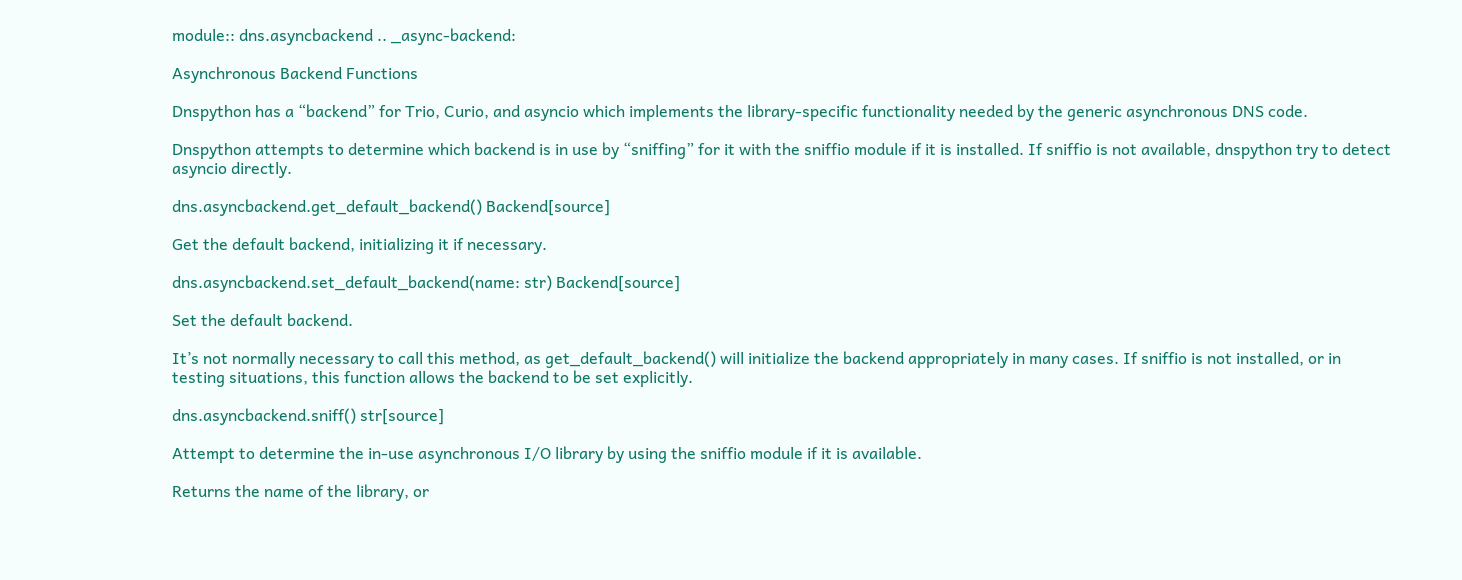module:: dns.asyncbackend .. _async-backend:

Asynchronous Backend Functions

Dnspython has a “backend” for Trio, Curio, and asyncio which implements the library-specific functionality needed by the generic asynchronous DNS code.

Dnspython attempts to determine which backend is in use by “sniffing” for it with the sniffio module if it is installed. If sniffio is not available, dnspython try to detect asyncio directly.

dns.asyncbackend.get_default_backend() Backend[source]

Get the default backend, initializing it if necessary.

dns.asyncbackend.set_default_backend(name: str) Backend[source]

Set the default backend.

It’s not normally necessary to call this method, as get_default_backend() will initialize the backend appropriately in many cases. If sniffio is not installed, or in testing situations, this function allows the backend to be set explicitly.

dns.asyncbackend.sniff() str[source]

Attempt to determine the in-use asynchronous I/O library by using the sniffio module if it is available.

Returns the name of the library, or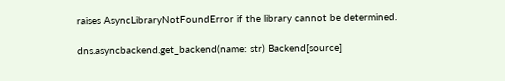raises AsyncLibraryNotFoundError if the library cannot be determined.

dns.asyncbackend.get_backend(name: str) Backend[source]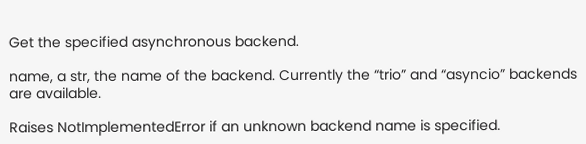Get the specified asynchronous backend.

name, a str, the name of the backend. Currently the “trio” and “asyncio” backends are available.

Raises NotImplementedError if an unknown backend name is specified.